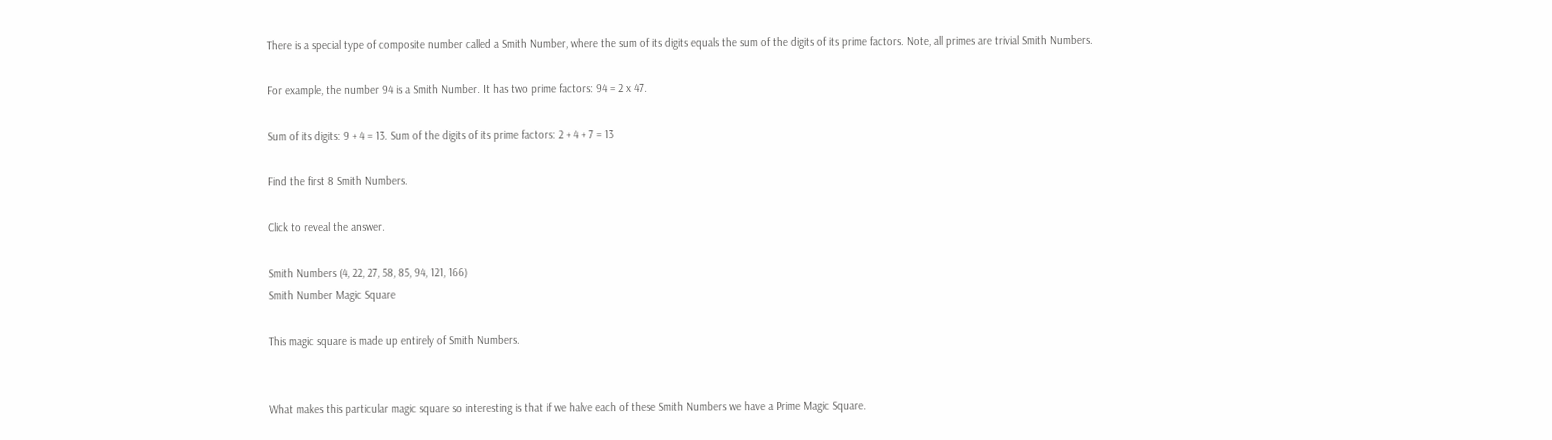There is a special type of composite number called a Smith Number, where the sum of its digits equals the sum of the digits of its prime factors. Note, all primes are trivial Smith Numbers.

For example, the number 94 is a Smith Number. It has two prime factors: 94 = 2 x 47.

Sum of its digits: 9 + 4 = 13. Sum of the digits of its prime factors: 2 + 4 + 7 = 13

Find the first 8 Smith Numbers.

Click to reveal the answer.

Smith Numbers (4, 22, 27, 58, 85, 94, 121, 166)
Smith Number Magic Square

This magic square is made up entirely of Smith Numbers.


What makes this particular magic square so interesting is that if we halve each of these Smith Numbers we have a Prime Magic Square.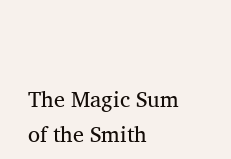The Magic Sum of the Smith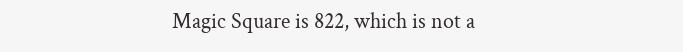Magic Square is 822, which is not a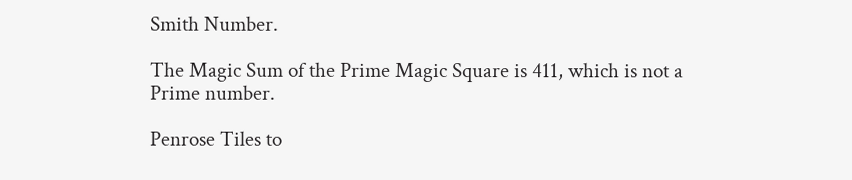Smith Number.

The Magic Sum of the Prime Magic Square is 411, which is not a Prime number.

Penrose Tiles to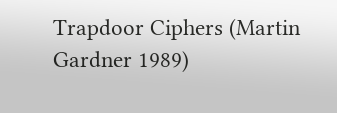Trapdoor Ciphers (Martin Gardner 1989)